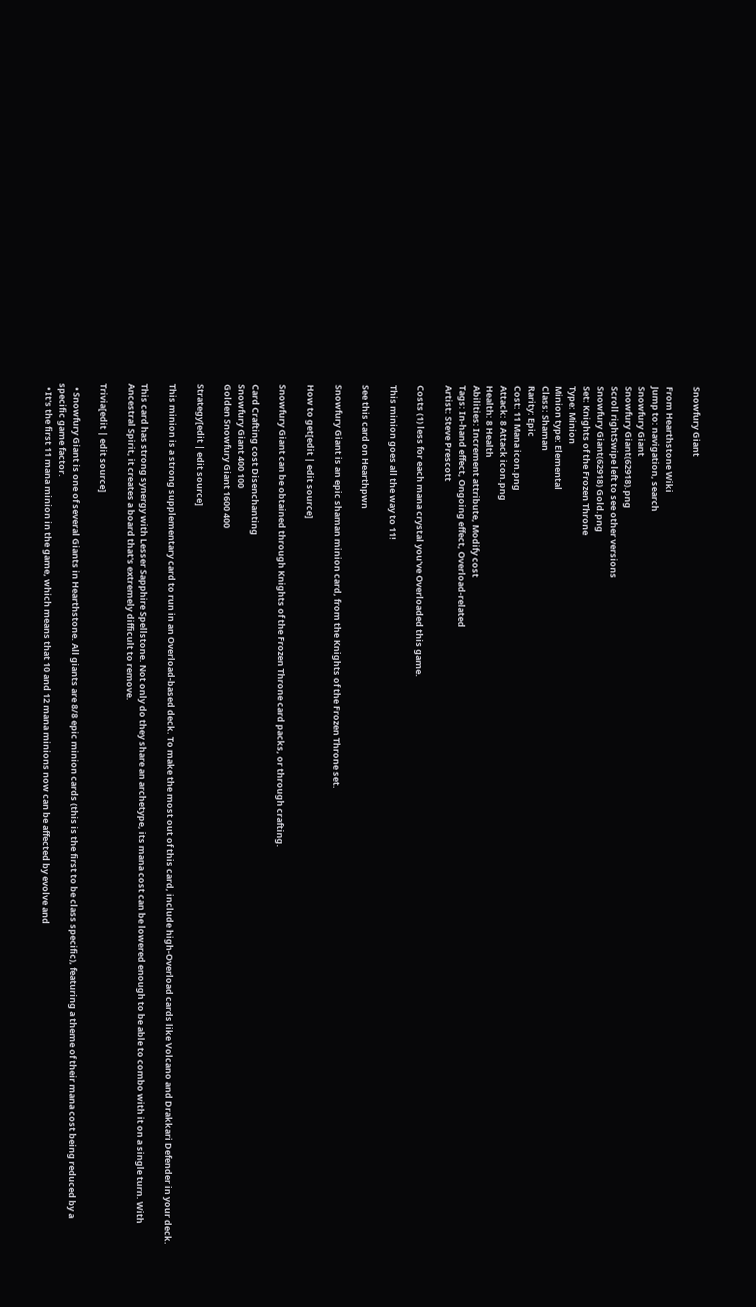Snowfury Giant

From Hearthstone Wiki
Jump to: navigation, search
Snowfury Giant
Snowfury Giant(62918).png
Scroll rightSwipe left to see other versions
Snowfury Giant(62918) Gold.png
Set: Knights of the Frozen Throne
Type: Minion
Minion type: Elemental
Class: Shaman
Rarity: Epic
Cost: 11 Mana icon.png
Attack: 8 Attack icon.png
Health: 8 Health
Abilities: Increment attribute, Modify cost
Tags: In-hand effect, Ongoing effect, Overload-related
Artist: Steve Prescott

Costs (1) less for each mana crystal you've Overloaded this game.

This minion goes all the way to 11!

See this card on Hearthpwn

Snowfury Giant is an epic shaman minion card, from the Knights of the Frozen Throne set.

How to get[edit | edit source]

Snowfury Giant can be obtained through Knights of the Frozen Throne card packs, or through crafting.

Card Crafting cost Disenchanting
Snowfury Giant 400 100
Golden Snowfury Giant 1600 400

Strategy[edit | edit source]

This minion is a strong supplementary card to run in an Overload-based deck. To make the most out of this card, include high-Overload cards like Volcano and Drakkari Defender in your deck.

This card has strong synergy with Lesser Sapphire Spellstone. Not only do they share an archetype, its mana cost can be lowered enough to be able to combo with it on a single turn. With Ancestral Spirit, it creates a board that's extremely difficult to remove.

Trivia[edit | edit source]

  • Snowfury Giant is one of several Giants in Hearthstone. All giants are 8/8 epic minion cards (this is the first to be class specific), featuring a theme of their mana cost being reduced by a specific game factor.
  • It's the first 11 mana minion in the game, which means that 10 and 12 mana minions now can be affected by evolve and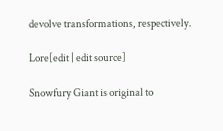devolve transformations, respectively.

Lore[edit | edit source]

Snowfury Giant is original to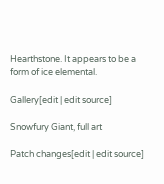Hearthstone. It appears to be a form of ice elemental.

Gallery[edit | edit source]

Snowfury Giant, full art

Patch changes[edit | edit source]